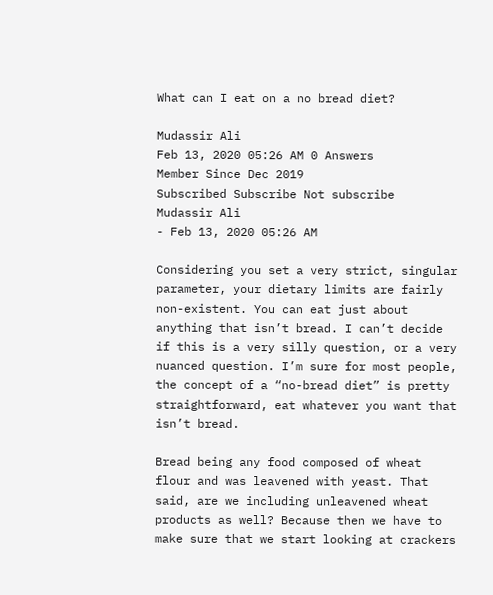What can I eat on a no bread diet?

Mudassir Ali
Feb 13, 2020 05:26 AM 0 Answers
Member Since Dec 2019
Subscribed Subscribe Not subscribe
Mudassir Ali
- Feb 13, 2020 05:26 AM

Considering you set a very strict, singular parameter, your dietary limits are fairly non-existent. You can eat just about anything that isn’t bread. I can’t decide if this is a very silly question, or a very nuanced question. I’m sure for most people, the concept of a “no-bread diet” is pretty straightforward, eat whatever you want that isn’t bread.

Bread being any food composed of wheat flour and was leavened with yeast. That said, are we including unleavened wheat products as well? Because then we have to make sure that we start looking at crackers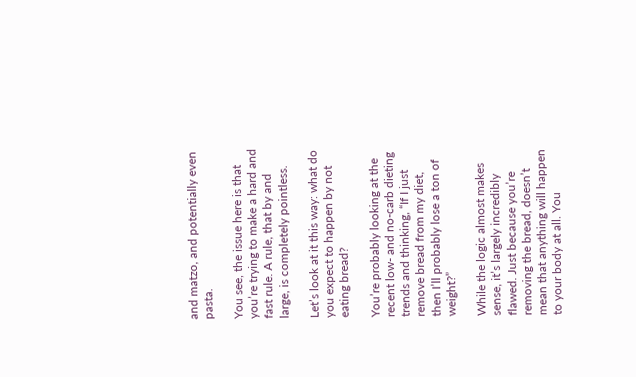and matzo, and potentially even pasta.

You see, the issue here is that you’re trying to make a hard and fast rule. A rule, that by and large, is completely pointless.

Let’s look at it this way: what do you expect to happen by not eating bread?

You’re probably looking at the recent low- and no-carb dieting trends and thinking, “If I just remove bread from my diet, then I’ll probably lose a ton of weight?”

While the logic almost makes sense, it’s largely incredibly flawed. Just because you’re removing the bread, doesn’t mean that anything will happen to your body at all. You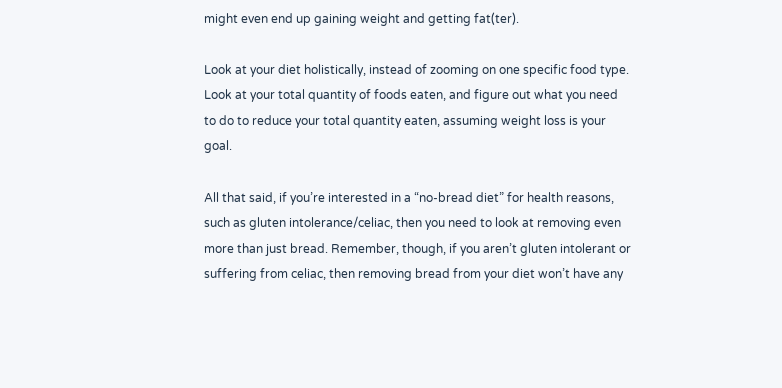might even end up gaining weight and getting fat(ter).

Look at your diet holistically, instead of zooming on one specific food type. Look at your total quantity of foods eaten, and figure out what you need to do to reduce your total quantity eaten, assuming weight loss is your goal.

All that said, if you’re interested in a “no-bread diet” for health reasons, such as gluten intolerance/celiac, then you need to look at removing even more than just bread. Remember, though, if you aren’t gluten intolerant or suffering from celiac, then removing bread from your diet won’t have any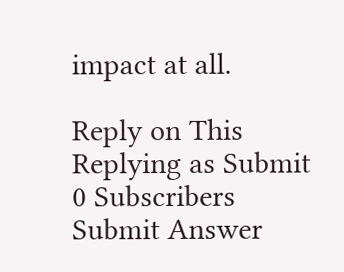impact at all.

Reply on This
Replying as Submit
0 Subscribers
Submit Answer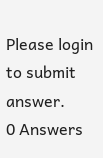Please login to submit answer.
0 Answers